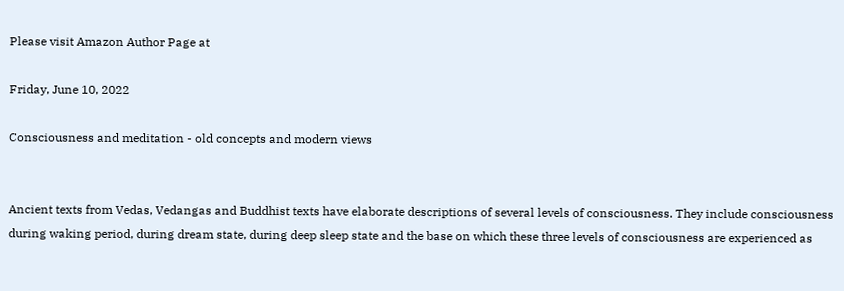Please visit Amazon Author Page at

Friday, June 10, 2022

Consciousness and meditation - old concepts and modern views


Ancient texts from Vedas, Vedangas and Buddhist texts have elaborate descriptions of several levels of consciousness. They include consciousness during waking period, during dream state, during deep sleep state and the base on which these three levels of consciousness are experienced as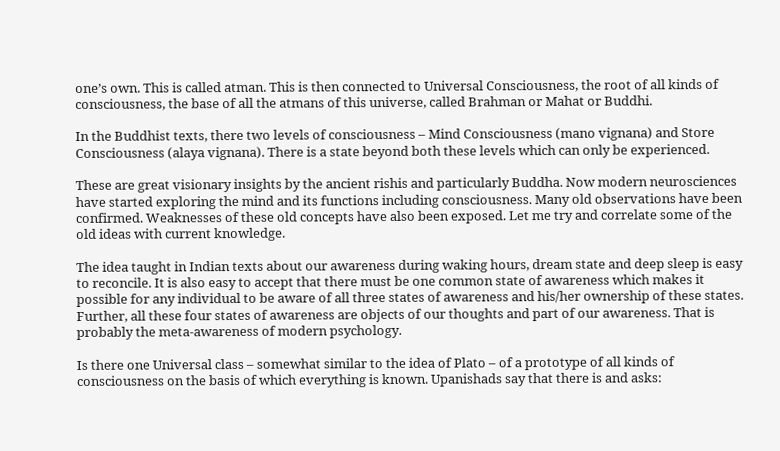one’s own. This is called atman. This is then connected to Universal Consciousness, the root of all kinds of consciousness, the base of all the atmans of this universe, called Brahman or Mahat or Buddhi.

In the Buddhist texts, there two levels of consciousness – Mind Consciousness (mano vignana) and Store Consciousness (alaya vignana). There is a state beyond both these levels which can only be experienced.

These are great visionary insights by the ancient rishis and particularly Buddha. Now modern neurosciences have started exploring the mind and its functions including consciousness. Many old observations have been confirmed. Weaknesses of these old concepts have also been exposed. Let me try and correlate some of the old ideas with current knowledge.

The idea taught in Indian texts about our awareness during waking hours, dream state and deep sleep is easy to reconcile. It is also easy to accept that there must be one common state of awareness which makes it possible for any individual to be aware of all three states of awareness and his/her ownership of these states. Further, all these four states of awareness are objects of our thoughts and part of our awareness. That is probably the meta-awareness of modern psychology.

Is there one Universal class – somewhat similar to the idea of Plato – of a prototype of all kinds of consciousness on the basis of which everything is known. Upanishads say that there is and asks: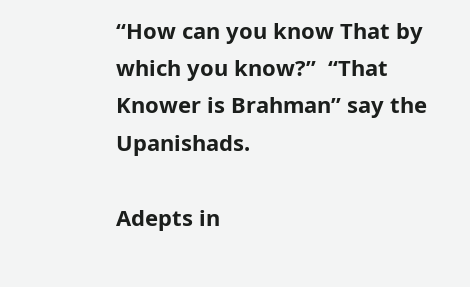“How can you know That by which you know?”  “That Knower is Brahman” say the Upanishads.

Adepts in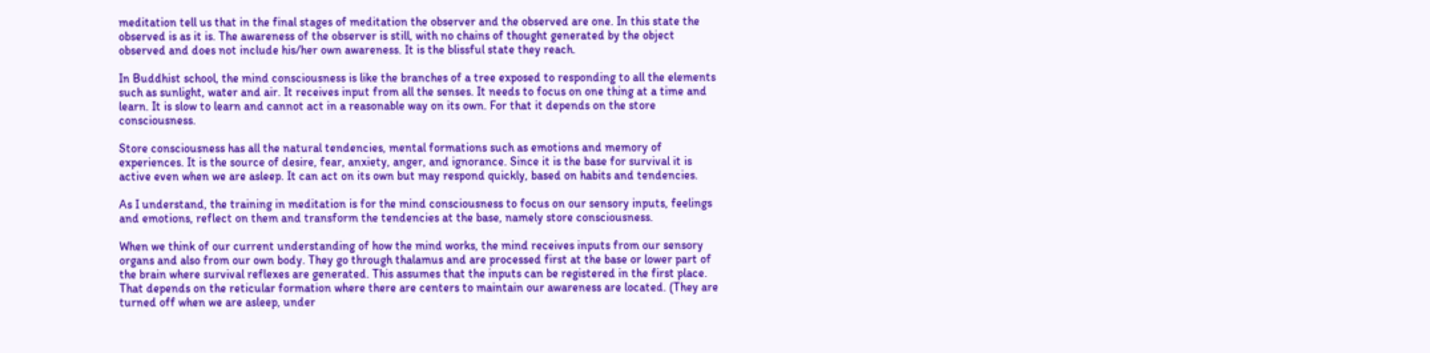meditation tell us that in the final stages of meditation the observer and the observed are one. In this state the observed is as it is. The awareness of the observer is still, with no chains of thought generated by the object observed and does not include his/her own awareness. It is the blissful state they reach.

In Buddhist school, the mind consciousness is like the branches of a tree exposed to responding to all the elements such as sunlight, water and air. It receives input from all the senses. It needs to focus on one thing at a time and learn. It is slow to learn and cannot act in a reasonable way on its own. For that it depends on the store consciousness.

Store consciousness has all the natural tendencies, mental formations such as emotions and memory of experiences. It is the source of desire, fear, anxiety, anger, and ignorance. Since it is the base for survival it is active even when we are asleep. It can act on its own but may respond quickly, based on habits and tendencies.

As I understand, the training in meditation is for the mind consciousness to focus on our sensory inputs, feelings and emotions, reflect on them and transform the tendencies at the base, namely store consciousness.

When we think of our current understanding of how the mind works, the mind receives inputs from our sensory organs and also from our own body. They go through thalamus and are processed first at the base or lower part of the brain where survival reflexes are generated. This assumes that the inputs can be registered in the first place. That depends on the reticular formation where there are centers to maintain our awareness are located. (They are turned off when we are asleep, under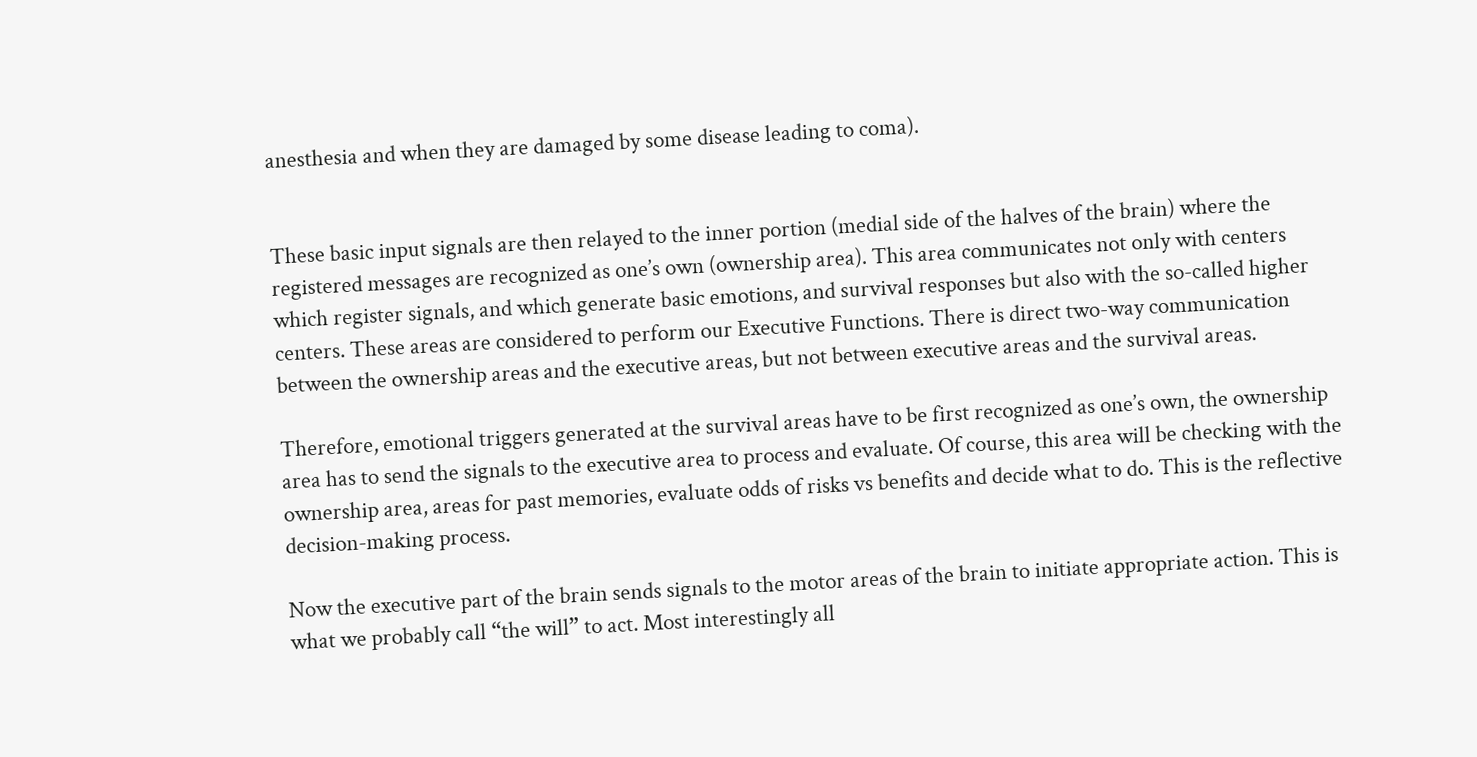anesthesia and when they are damaged by some disease leading to coma).


These basic input signals are then relayed to the inner portion (medial side of the halves of the brain) where the registered messages are recognized as one’s own (ownership area). This area communicates not only with centers which register signals, and which generate basic emotions, and survival responses but also with the so-called higher centers. These areas are considered to perform our Executive Functions. There is direct two-way communication between the ownership areas and the executive areas, but not between executive areas and the survival areas.

Therefore, emotional triggers generated at the survival areas have to be first recognized as one’s own, the ownership area has to send the signals to the executive area to process and evaluate. Of course, this area will be checking with the ownership area, areas for past memories, evaluate odds of risks vs benefits and decide what to do. This is the reflective decision-making process.

Now the executive part of the brain sends signals to the motor areas of the brain to initiate appropriate action. This is what we probably call “the will” to act. Most interestingly all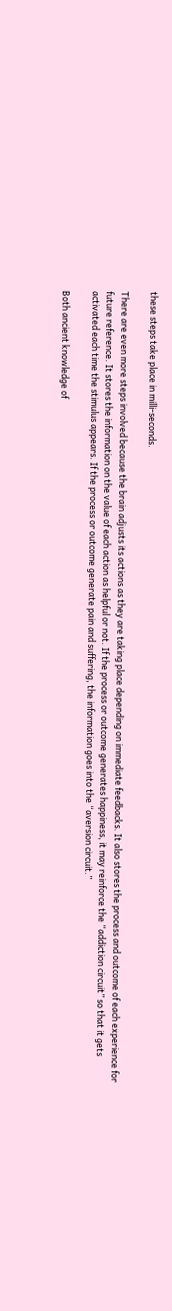these steps take place in milli-seconds.

There are even more steps involved because the brain adjusts its actions as they are taking place depending on immediate feedbacks. It also stores the process and outcome of each experience for future reference. It stores the information on the value of each action as helpful or not. If the process or outcome generates happiness, it may reinforce the “addiction circuit” so that it gets activated each time the stimulus appears. If the process or outcome generate pain and suffering, the information goes into the “aversion circuit.”

Both ancient knowledge of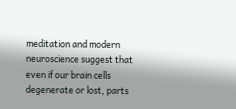meditation and modern neuroscience suggest that even if our brain cells degenerate or lost, parts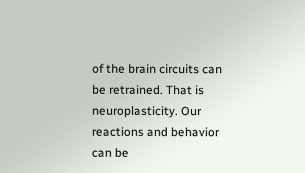of the brain circuits can be retrained. That is neuroplasticity. Our reactions and behavior can be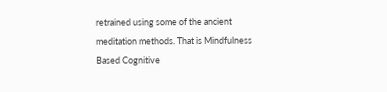retrained using some of the ancient meditation methods. That is Mindfulness Based Cognitive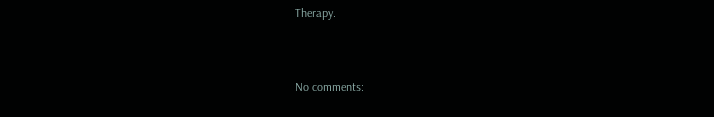Therapy.


No comments: